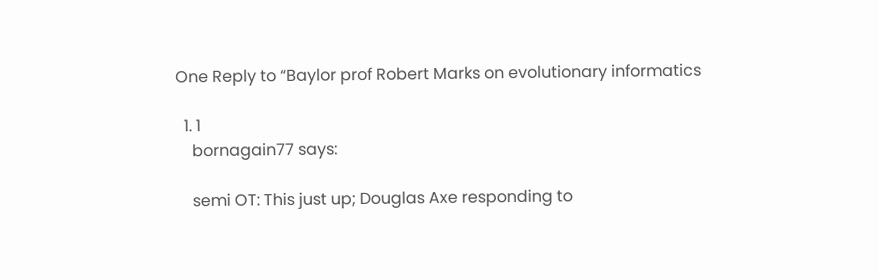One Reply to “Baylor prof Robert Marks on evolutionary informatics

  1. 1
    bornagain77 says:

    semi OT: This just up; Douglas Axe responding to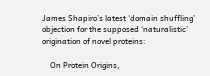James Shapiro’s latest ‘domain shuffling’ objection for the supposed ‘naturalistic’ origination of novel proteins:

    On Protein Origins,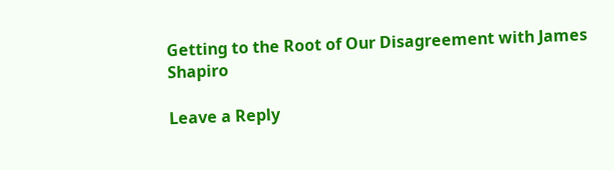Getting to the Root of Our Disagreement with James Shapiro

Leave a Reply